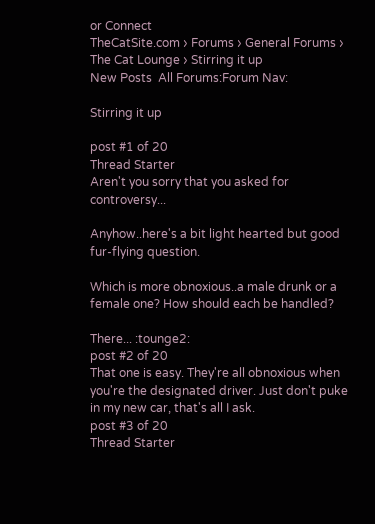or Connect
TheCatSite.com › Forums › General Forums › The Cat Lounge › Stirring it up
New Posts  All Forums:Forum Nav:

Stirring it up

post #1 of 20
Thread Starter
Aren't you sorry that you asked for controversy...

Anyhow..here's a bit light hearted but good fur-flying question.

Which is more obnoxious..a male drunk or a female one? How should each be handled?

There... :tounge2:
post #2 of 20
That one is easy. They're all obnoxious when you're the designated driver. Just don't puke in my new car, that's all I ask.
post #3 of 20
Thread Starter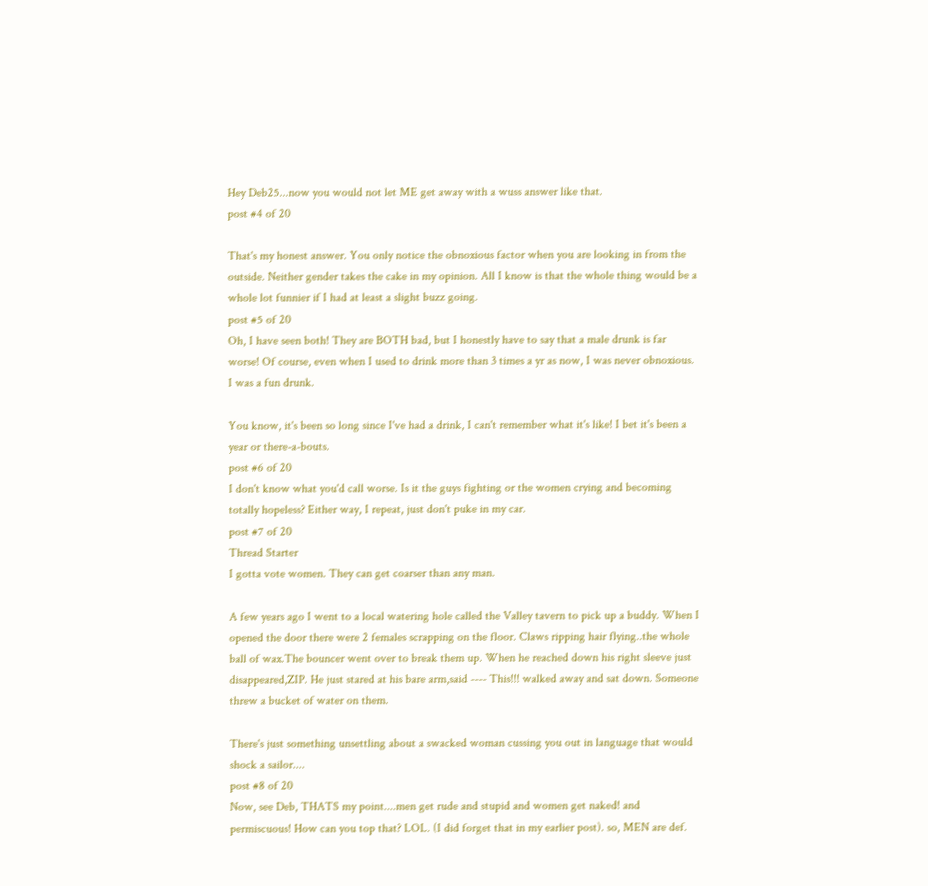Hey Deb25...now you would not let ME get away with a wuss answer like that.
post #4 of 20

That's my honest answer. You only notice the obnoxious factor when you are looking in from the outside. Neither gender takes the cake in my opinion. All I know is that the whole thing would be a whole lot funnier if I had at least a slight buzz going.
post #5 of 20
Oh, I have seen both! They are BOTH bad, but I honestly have to say that a male drunk is far worse! Of course, even when I used to drink more than 3 times a yr as now, I was never obnoxious. I was a fun drunk.

You know, it's been so long since I've had a drink, I can't remember what it's like! I bet it's been a year or there-a-bouts.
post #6 of 20
I don't know what you'd call worse. Is it the guys fighting or the women crying and becoming totally hopeless? Either way, I repeat, just don't puke in my car.
post #7 of 20
Thread Starter
I gotta vote women. They can get coarser than any man.

A few years ago I went to a local watering hole called the Valley tavern to pick up a buddy. When I opened the door there were 2 females scrapping on the floor. Claws ripping hair flying..the whole ball of wax.The bouncer went over to break them up. When he reached down his right sleeve just disappeared,ZIP. He just stared at his bare arm,said ---- This!!! walked away and sat down. Someone threw a bucket of water on them.

There's just something unsettling about a swacked woman cussing you out in language that would shock a sailor....
post #8 of 20
Now, see Deb, THATS my point....men get rude and stupid and women get naked! and permiscuous! How can you top that? LOL. (I did forget that in my earlier post). so, MEN are def.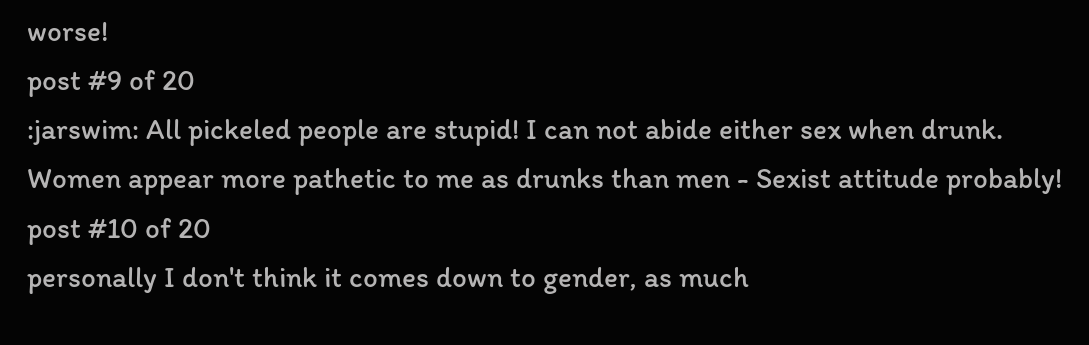worse!
post #9 of 20
:jarswim: All pickeled people are stupid! I can not abide either sex when drunk.
Women appear more pathetic to me as drunks than men - Sexist attitude probably!
post #10 of 20
personally I don't think it comes down to gender, as much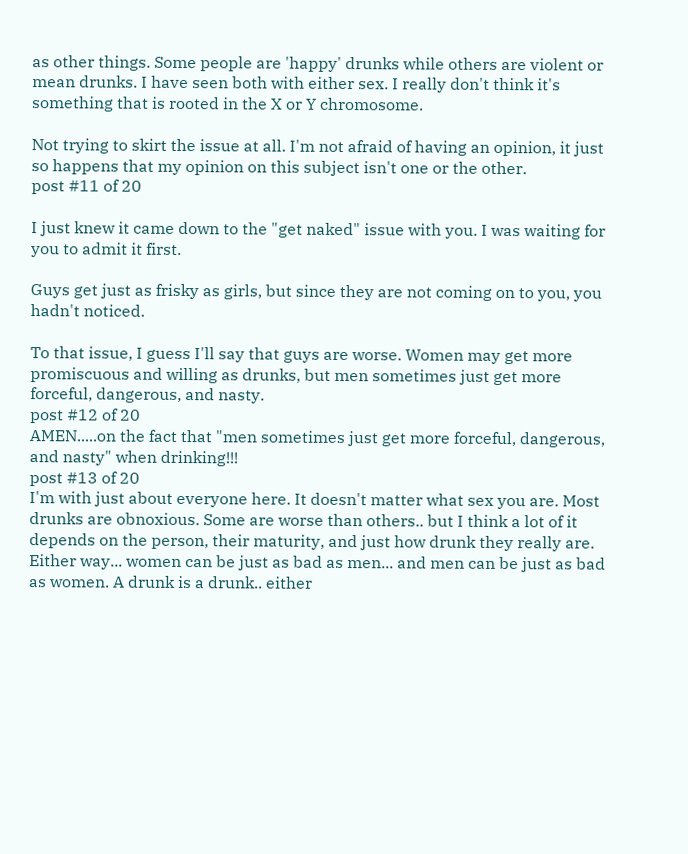as other things. Some people are 'happy' drunks while others are violent or mean drunks. I have seen both with either sex. I really don't think it's something that is rooted in the X or Y chromosome.

Not trying to skirt the issue at all. I'm not afraid of having an opinion, it just so happens that my opinion on this subject isn't one or the other.
post #11 of 20

I just knew it came down to the "get naked" issue with you. I was waiting for you to admit it first.

Guys get just as frisky as girls, but since they are not coming on to you, you hadn't noticed.

To that issue, I guess I'll say that guys are worse. Women may get more promiscuous and willing as drunks, but men sometimes just get more forceful, dangerous, and nasty.
post #12 of 20
AMEN.....on the fact that "men sometimes just get more forceful, dangerous, and nasty" when drinking!!!
post #13 of 20
I'm with just about everyone here. It doesn't matter what sex you are. Most drunks are obnoxious. Some are worse than others.. but I think a lot of it depends on the person, their maturity, and just how drunk they really are. Either way... women can be just as bad as men... and men can be just as bad as women. A drunk is a drunk.. either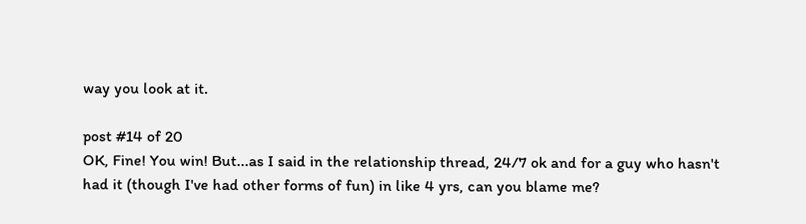way you look at it.

post #14 of 20
OK, Fine! You win! But...as I said in the relationship thread, 24/7 ok and for a guy who hasn't had it (though I've had other forms of fun) in like 4 yrs, can you blame me?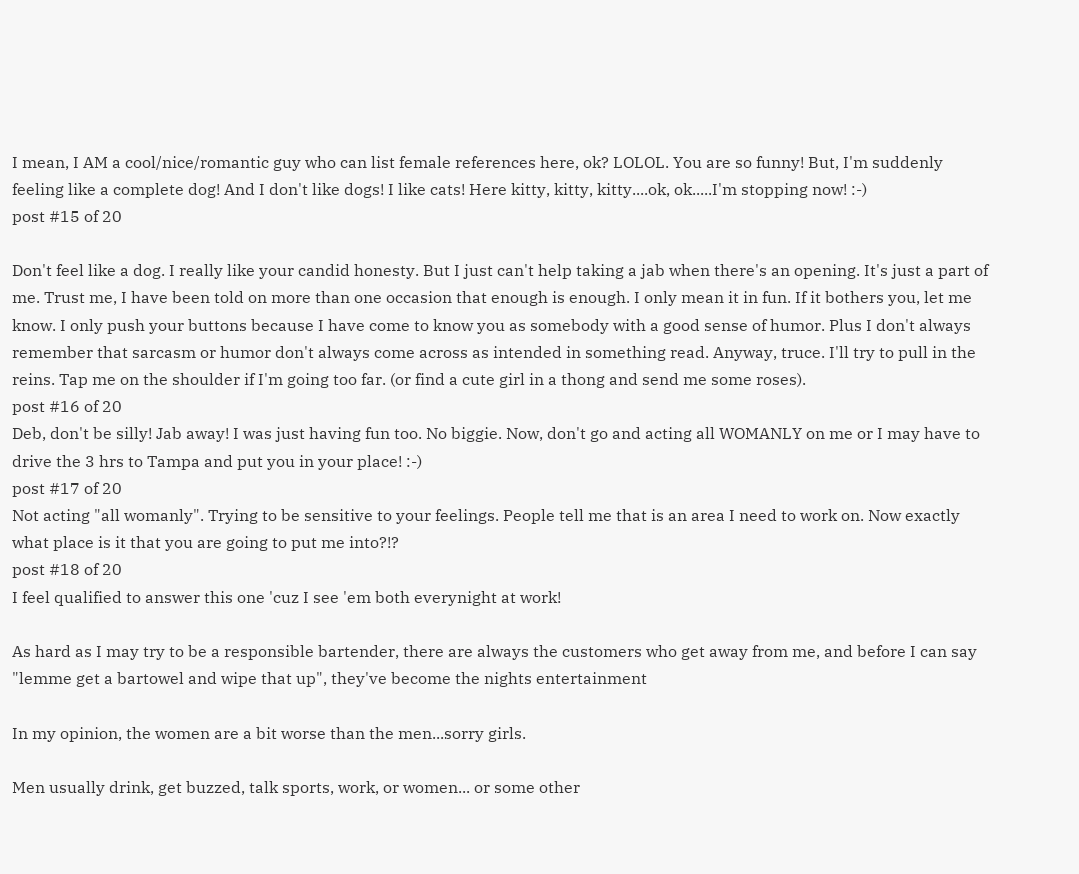I mean, I AM a cool/nice/romantic guy who can list female references here, ok? LOLOL. You are so funny! But, I'm suddenly feeling like a complete dog! And I don't like dogs! I like cats! Here kitty, kitty, kitty....ok, ok.....I'm stopping now! :-)
post #15 of 20

Don't feel like a dog. I really like your candid honesty. But I just can't help taking a jab when there's an opening. It's just a part of me. Trust me, I have been told on more than one occasion that enough is enough. I only mean it in fun. If it bothers you, let me know. I only push your buttons because I have come to know you as somebody with a good sense of humor. Plus I don't always remember that sarcasm or humor don't always come across as intended in something read. Anyway, truce. I'll try to pull in the reins. Tap me on the shoulder if I'm going too far. (or find a cute girl in a thong and send me some roses).
post #16 of 20
Deb, don't be silly! Jab away! I was just having fun too. No biggie. Now, don't go and acting all WOMANLY on me or I may have to drive the 3 hrs to Tampa and put you in your place! :-)
post #17 of 20
Not acting "all womanly". Trying to be sensitive to your feelings. People tell me that is an area I need to work on. Now exactly what place is it that you are going to put me into?!?
post #18 of 20
I feel qualified to answer this one 'cuz I see 'em both everynight at work!

As hard as I may try to be a responsible bartender, there are always the customers who get away from me, and before I can say "lemme get a bartowel and wipe that up", they've become the nights entertainment

In my opinion, the women are a bit worse than the men...sorry girls.

Men usually drink, get buzzed, talk sports, work, or women... or some other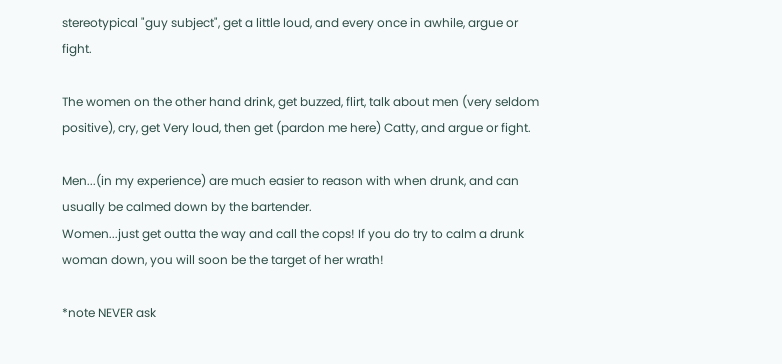stereotypical "guy subject", get a little loud, and every once in awhile, argue or fight.

The women on the other hand drink, get buzzed, flirt, talk about men (very seldom positive), cry, get Very loud, then get (pardon me here) Catty, and argue or fight.

Men...(in my experience) are much easier to reason with when drunk, and can usually be calmed down by the bartender.
Women...just get outta the way and call the cops! If you do try to calm a drunk woman down, you will soon be the target of her wrath!

*note NEVER ask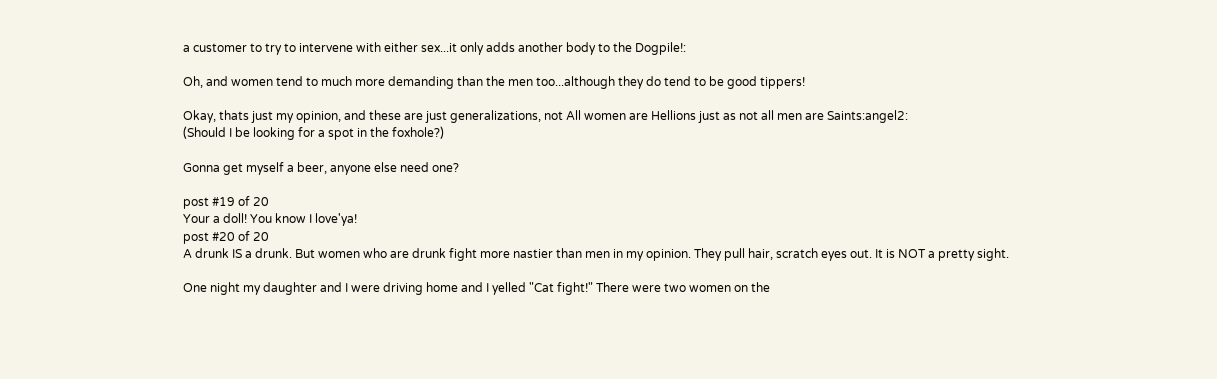a customer to try to intervene with either sex...it only adds another body to the Dogpile!:

Oh, and women tend to much more demanding than the men too...although they do tend to be good tippers!

Okay, thats just my opinion, and these are just generalizations, not All women are Hellions just as not all men are Saints:angel2:
(Should I be looking for a spot in the foxhole?)

Gonna get myself a beer, anyone else need one?

post #19 of 20
Your a doll! You know I love'ya!
post #20 of 20
A drunk IS a drunk. But women who are drunk fight more nastier than men in my opinion. They pull hair, scratch eyes out. It is NOT a pretty sight.

One night my daughter and I were driving home and I yelled "Cat fight!" There were two women on the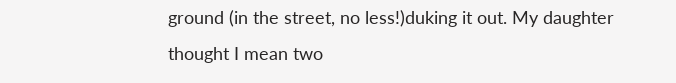ground (in the street, no less!)duking it out. My daughter thought I mean two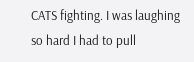CATS fighting. I was laughing so hard I had to pull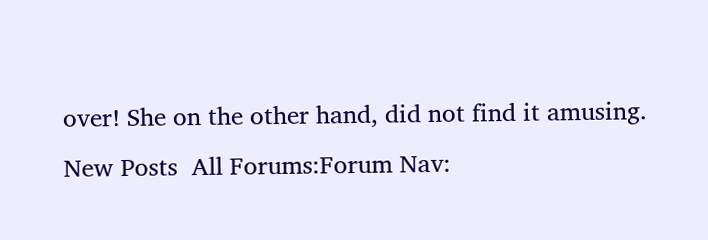over! She on the other hand, did not find it amusing.
New Posts  All Forums:Forum Nav: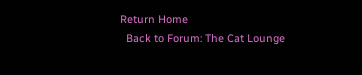Return Home
  Back to Forum: The Cat Lounge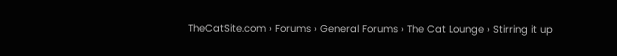TheCatSite.com › Forums › General Forums › The Cat Lounge › Stirring it up